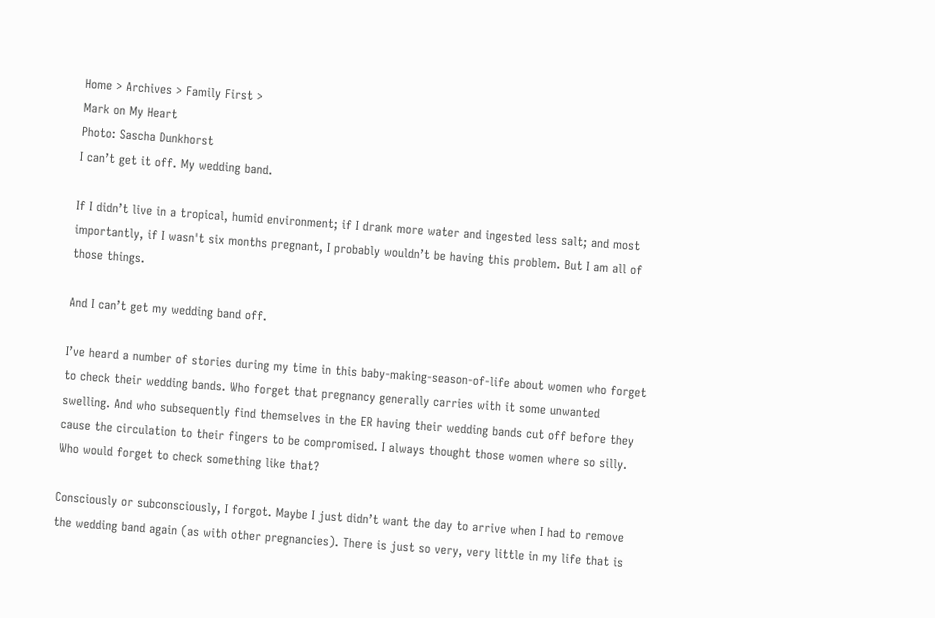Home > Archives > Family First >
Mark on My Heart
Photo: Sascha Dunkhorst
I can’t get it off. My wedding band.

If I didn’t live in a tropical, humid environment; if I drank more water and ingested less salt; and most importantly, if I wasn't six months pregnant, I probably wouldn’t be having this problem. But I am all of those things.

And I can’t get my wedding band off.

I’ve heard a number of stories during my time in this baby-making-season-of-life about women who forget to check their wedding bands. Who forget that pregnancy generally carries with it some unwanted swelling. And who subsequently find themselves in the ER having their wedding bands cut off before they cause the circulation to their fingers to be compromised. I always thought those women where so silly. Who would forget to check something like that?

Consciously or subconsciously, I forgot. Maybe I just didn’t want the day to arrive when I had to remove the wedding band again (as with other pregnancies). There is just so very, very little in my life that is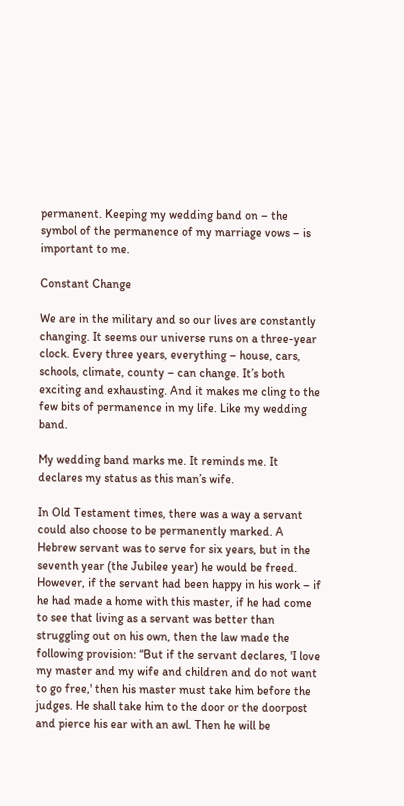permanent. Keeping my wedding band on – the symbol of the permanence of my marriage vows – is important to me.

Constant Change

We are in the military and so our lives are constantly changing. It seems our universe runs on a three-year clock. Every three years, everything – house, cars, schools, climate, county – can change. It’s both exciting and exhausting. And it makes me cling to the few bits of permanence in my life. Like my wedding band.

My wedding band marks me. It reminds me. It declares my status as this man’s wife.

In Old Testament times, there was a way a servant could also choose to be permanently marked. A Hebrew servant was to serve for six years, but in the seventh year (the Jubilee year) he would be freed. However, if the servant had been happy in his work – if he had made a home with this master, if he had come to see that living as a servant was better than struggling out on his own, then the law made the following provision: “But if the servant declares, 'I love my master and my wife and children and do not want to go free,' then his master must take him before the judges. He shall take him to the door or the doorpost and pierce his ear with an awl. Then he will be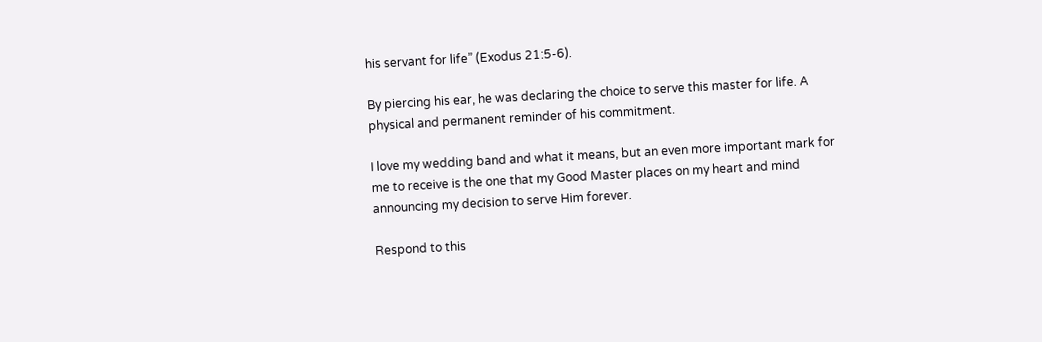his servant for life” (Exodus 21:5-6).

By piercing his ear, he was declaring the choice to serve this master for life. A physical and permanent reminder of his commitment.

I love my wedding band and what it means, but an even more important mark for me to receive is the one that my Good Master places on my heart and mind announcing my decision to serve Him forever.

Respond to this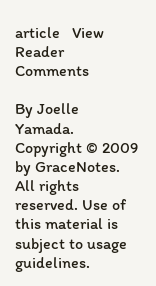article   View Reader Comments

By Joelle Yamada. Copyright © 2009 by GraceNotes. All rights reserved. Use of this material is subject to usage guidelines.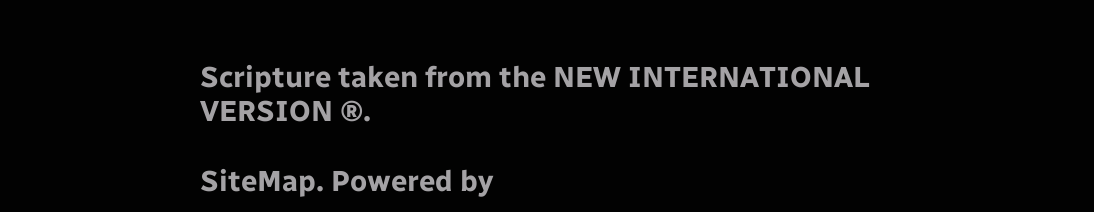Scripture taken from the NEW INTERNATIONAL VERSION ®.

SiteMap. Powered by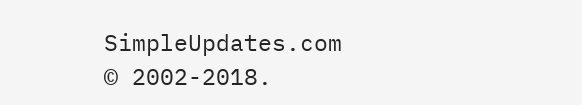SimpleUpdates.com © 2002-2018.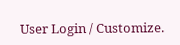User Login / Customize.